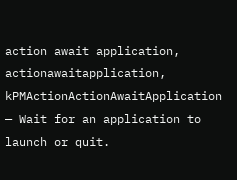action await application, actionawaitapplication, kPMActionActionAwaitApplication — Wait for an application to launch or quit.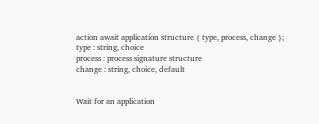action await application structure { type, process, change };
type : string, choice
process : process signature structure
change : string, choice, default


Wait for an application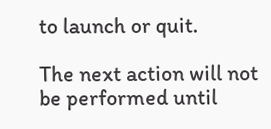to launch or quit.

The next action will not be performed until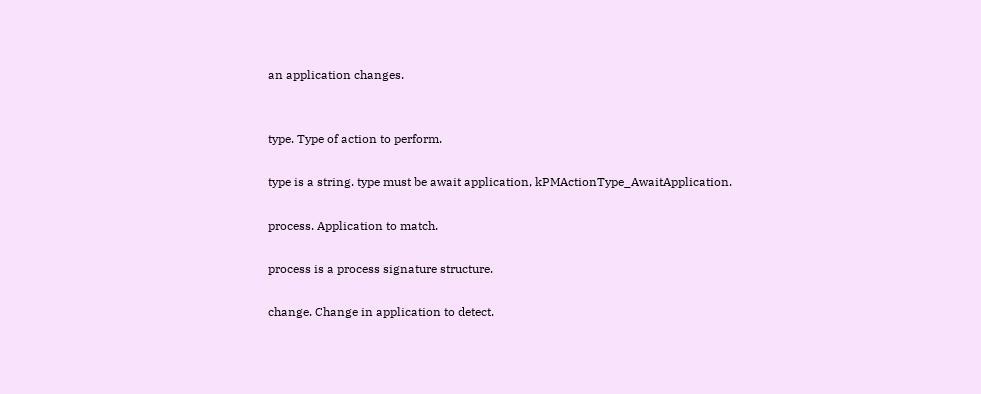an application changes.


type. Type of action to perform.

type is a string. type must be await application, kPMActionType_AwaitApplication.

process. Application to match.

process is a process signature structure.

change. Change in application to detect.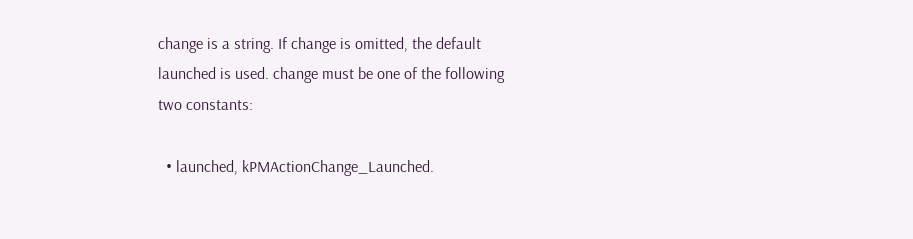change is a string. If change is omitted, the default launched is used. change must be one of the following two constants:

  • launched, kPMActionChange_Launched.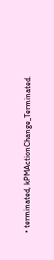• terminated, kPMActionChange_Terminated.